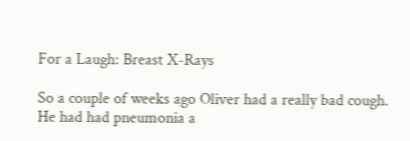For a Laugh: Breast X-Rays

So a couple of weeks ago Oliver had a really bad cough. He had had pneumonia a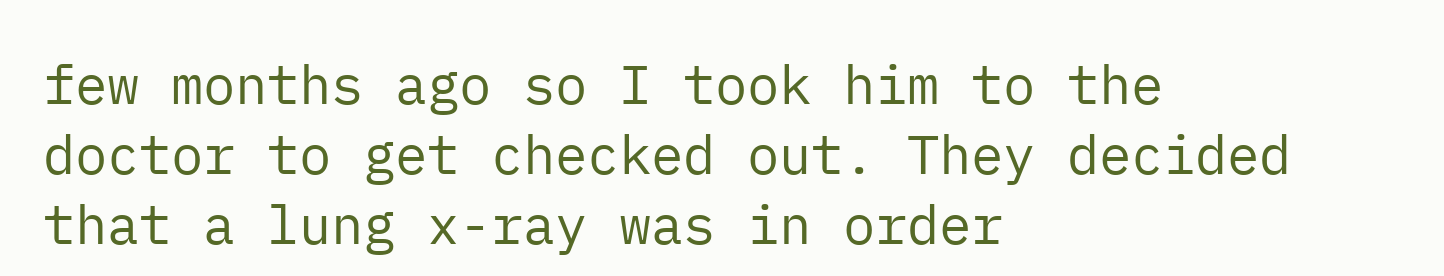few months ago so I took him to the doctor to get checked out. They decided that a lung x-ray was in order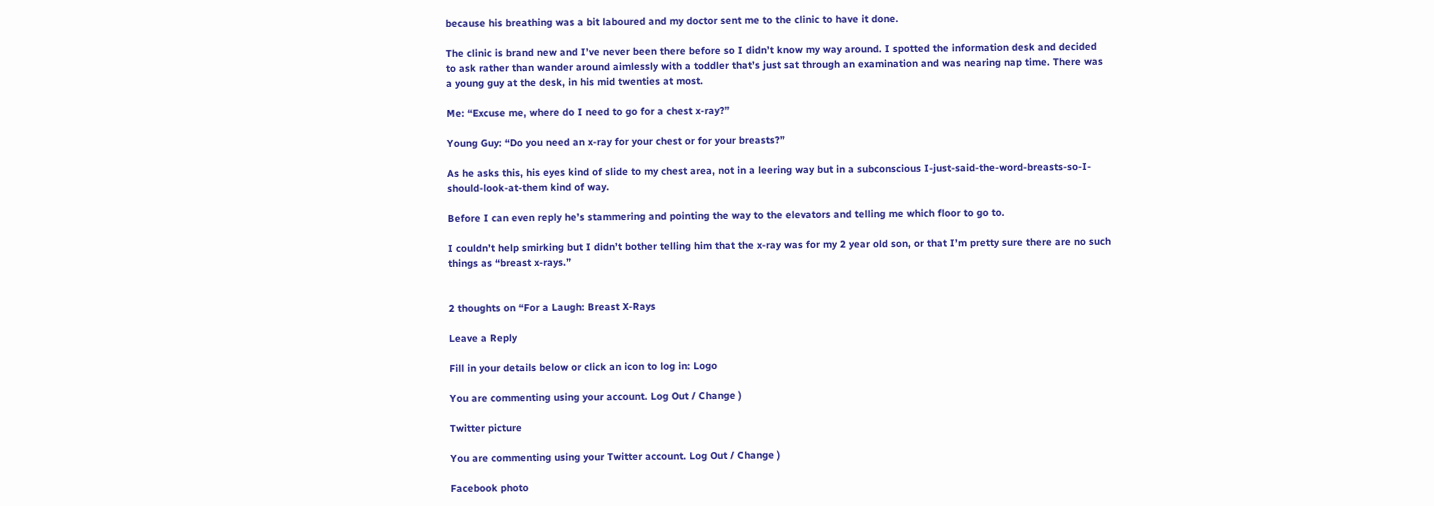because his breathing was a bit laboured and my doctor sent me to the clinic to have it done.

The clinic is brand new and I’ve never been there before so I didn’t know my way around. I spotted the information desk and decided to ask rather than wander around aimlessly with a toddler that’s just sat through an examination and was nearing nap time. There was a young guy at the desk, in his mid twenties at most.

Me: “Excuse me, where do I need to go for a chest x-ray?”

Young Guy: “Do you need an x-ray for your chest or for your breasts?”

As he asks this, his eyes kind of slide to my chest area, not in a leering way but in a subconscious I-just-said-the-word-breasts-so-I-should-look-at-them kind of way.

Before I can even reply he’s stammering and pointing the way to the elevators and telling me which floor to go to.

I couldn’t help smirking but I didn’t bother telling him that the x-ray was for my 2 year old son, or that I’m pretty sure there are no such things as “breast x-rays.”


2 thoughts on “For a Laugh: Breast X-Rays

Leave a Reply

Fill in your details below or click an icon to log in: Logo

You are commenting using your account. Log Out / Change )

Twitter picture

You are commenting using your Twitter account. Log Out / Change )

Facebook photo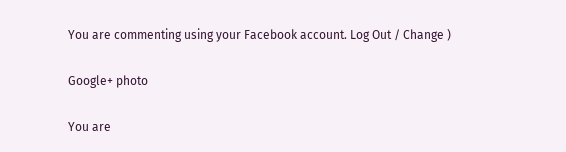You are commenting using your Facebook account. Log Out / Change )

Google+ photo

You are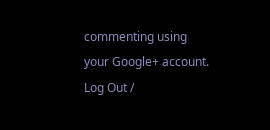commenting using your Google+ account. Log Out /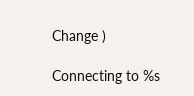Change )

Connecting to %s